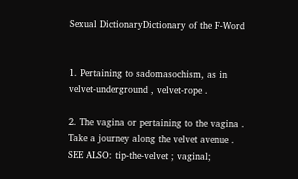Sexual DictionaryDictionary of the F-Word


1. Pertaining to sadomasochism, as in velvet-underground , velvet-rope .

2. The vagina or pertaining to the vagina . Take a journey along the velvet avenue .
SEE ALSO: tip-the-velvet ; vaginal;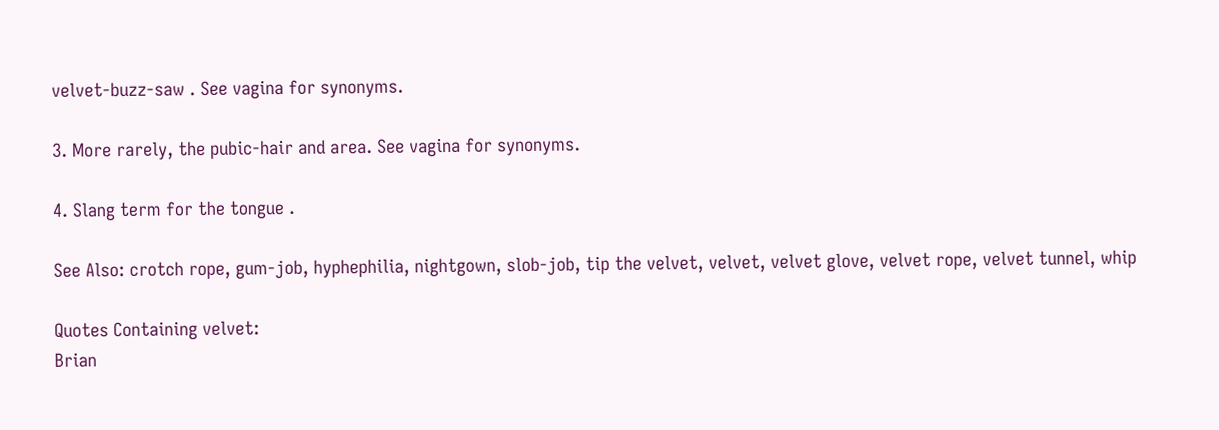velvet-buzz-saw . See vagina for synonyms.

3. More rarely, the pubic-hair and area. See vagina for synonyms.

4. Slang term for the tongue .

See Also: crotch rope, gum-job, hyphephilia, nightgown, slob-job, tip the velvet, velvet, velvet glove, velvet rope, velvet tunnel, whip

Quotes Containing velvet:
Brian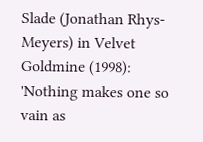Slade (Jonathan Rhys-Meyers) in Velvet Goldmine (1998): 'Nothing makes one so vain as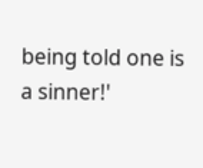being told one is a sinner!'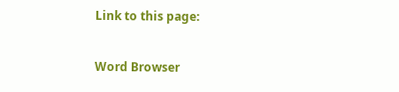Link to this page:

Word Browser